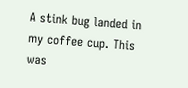A stink bug landed in my coffee cup. This was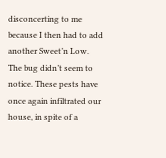disconcerting to me because I then had to add another Sweet’n Low. The bug didn’t seem to notice. These pests have once again infiltrated our house, in spite of a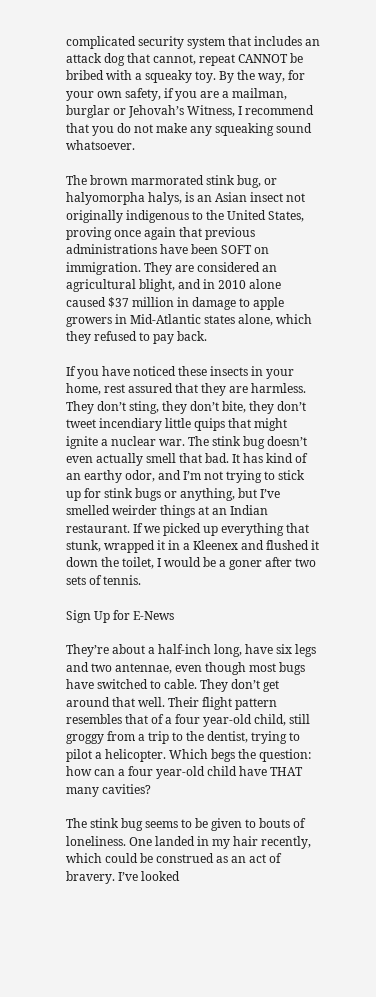complicated security system that includes an attack dog that cannot, repeat CANNOT be bribed with a squeaky toy. By the way, for your own safety, if you are a mailman, burglar or Jehovah’s Witness, I recommend that you do not make any squeaking sound whatsoever.

The brown marmorated stink bug, or halyomorpha halys, is an Asian insect not originally indigenous to the United States, proving once again that previous administrations have been SOFT on immigration. They are considered an agricultural blight, and in 2010 alone caused $37 million in damage to apple growers in Mid-Atlantic states alone, which they refused to pay back.

If you have noticed these insects in your home, rest assured that they are harmless. They don’t sting, they don’t bite, they don’t tweet incendiary little quips that might ignite a nuclear war. The stink bug doesn’t even actually smell that bad. It has kind of an earthy odor, and I’m not trying to stick up for stink bugs or anything, but I’ve smelled weirder things at an Indian restaurant. If we picked up everything that stunk, wrapped it in a Kleenex and flushed it down the toilet, I would be a goner after two sets of tennis.

Sign Up for E-News

They’re about a half-inch long, have six legs and two antennae, even though most bugs have switched to cable. They don’t get around that well. Their flight pattern resembles that of a four year-old child, still groggy from a trip to the dentist, trying to pilot a helicopter. Which begs the question: how can a four year-old child have THAT many cavities?

The stink bug seems to be given to bouts of loneliness. One landed in my hair recently, which could be construed as an act of bravery. I’ve looked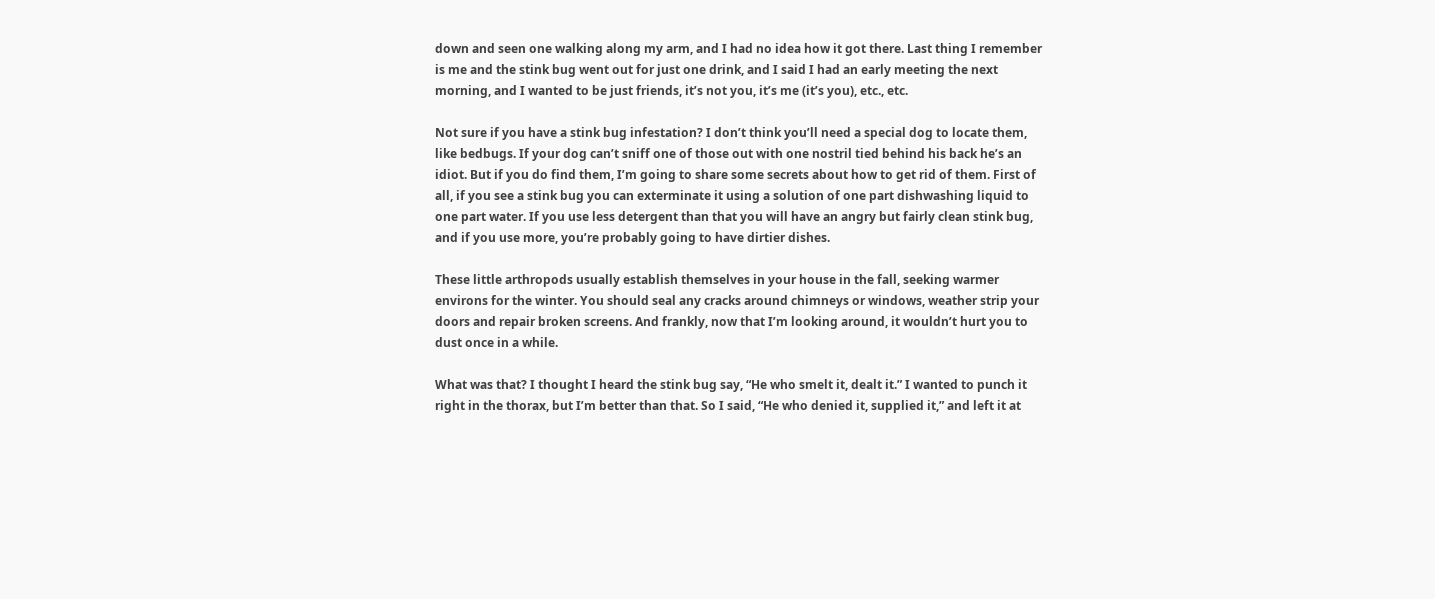down and seen one walking along my arm, and I had no idea how it got there. Last thing I remember is me and the stink bug went out for just one drink, and I said I had an early meeting the next morning, and I wanted to be just friends, it’s not you, it’s me (it’s you), etc., etc.

Not sure if you have a stink bug infestation? I don’t think you’ll need a special dog to locate them, like bedbugs. If your dog can’t sniff one of those out with one nostril tied behind his back he’s an idiot. But if you do find them, I’m going to share some secrets about how to get rid of them. First of all, if you see a stink bug you can exterminate it using a solution of one part dishwashing liquid to one part water. If you use less detergent than that you will have an angry but fairly clean stink bug, and if you use more, you’re probably going to have dirtier dishes.

These little arthropods usually establish themselves in your house in the fall, seeking warmer environs for the winter. You should seal any cracks around chimneys or windows, weather strip your doors and repair broken screens. And frankly, now that I’m looking around, it wouldn’t hurt you to dust once in a while.

What was that? I thought I heard the stink bug say, “He who smelt it, dealt it.” I wanted to punch it right in the thorax, but I’m better than that. So I said, “He who denied it, supplied it,” and left it at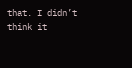that. I didn’t think it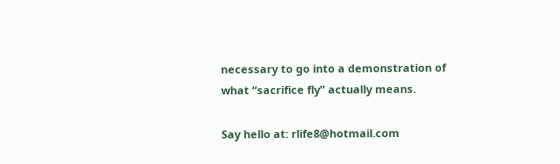necessary to go into a demonstration of what “sacrifice fly” actually means.

Say hello at: rlife8@hotmail.com